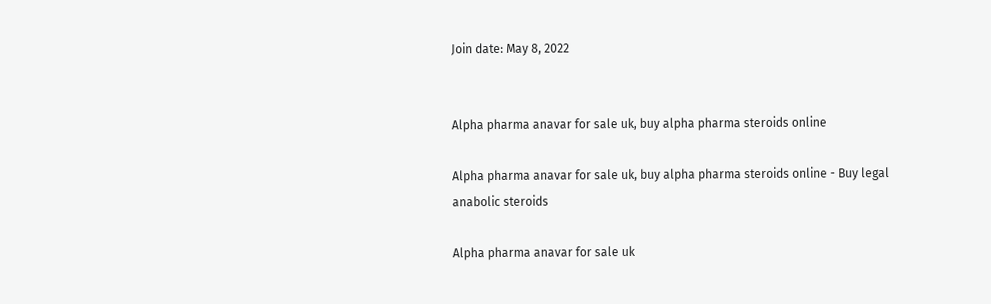Join date: May 8, 2022


Alpha pharma anavar for sale uk, buy alpha pharma steroids online

Alpha pharma anavar for sale uk, buy alpha pharma steroids online - Buy legal anabolic steroids

Alpha pharma anavar for sale uk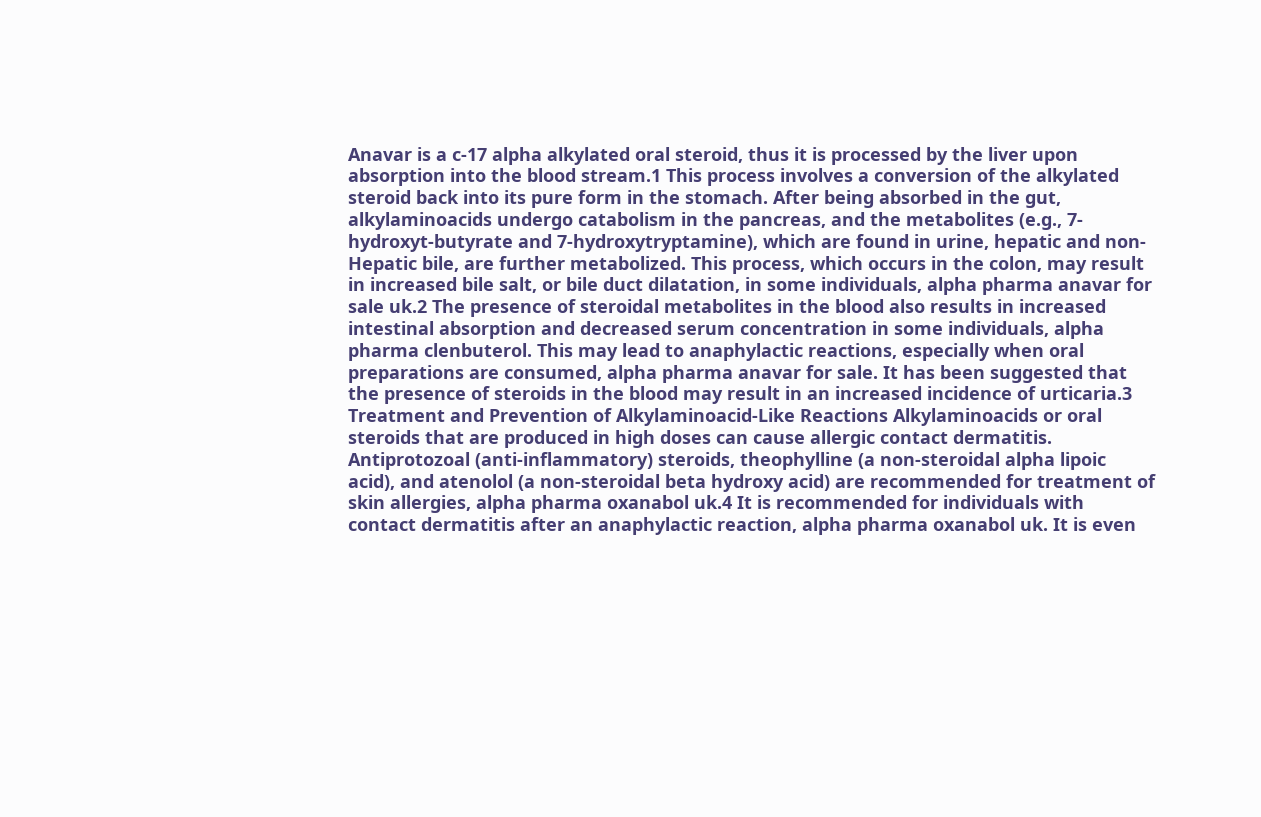Anavar is a c-17 alpha alkylated oral steroid, thus it is processed by the liver upon absorption into the blood stream.1 This process involves a conversion of the alkylated steroid back into its pure form in the stomach. After being absorbed in the gut, alkylaminoacids undergo catabolism in the pancreas, and the metabolites (e.g., 7-hydroxyt-butyrate and 7-hydroxytryptamine), which are found in urine, hepatic and non-Hepatic bile, are further metabolized. This process, which occurs in the colon, may result in increased bile salt, or bile duct dilatation, in some individuals, alpha pharma anavar for sale uk.2 The presence of steroidal metabolites in the blood also results in increased intestinal absorption and decreased serum concentration in some individuals, alpha pharma clenbuterol. This may lead to anaphylactic reactions, especially when oral preparations are consumed, alpha pharma anavar for sale. It has been suggested that the presence of steroids in the blood may result in an increased incidence of urticaria.3 Treatment and Prevention of Alkylaminoacid-Like Reactions Alkylaminoacids or oral steroids that are produced in high doses can cause allergic contact dermatitis. Antiprotozoal (anti-inflammatory) steroids, theophylline (a non-steroidal alpha lipoic acid), and atenolol (a non-steroidal beta hydroxy acid) are recommended for treatment of skin allergies, alpha pharma oxanabol uk.4 It is recommended for individuals with contact dermatitis after an anaphylactic reaction, alpha pharma oxanabol uk. It is even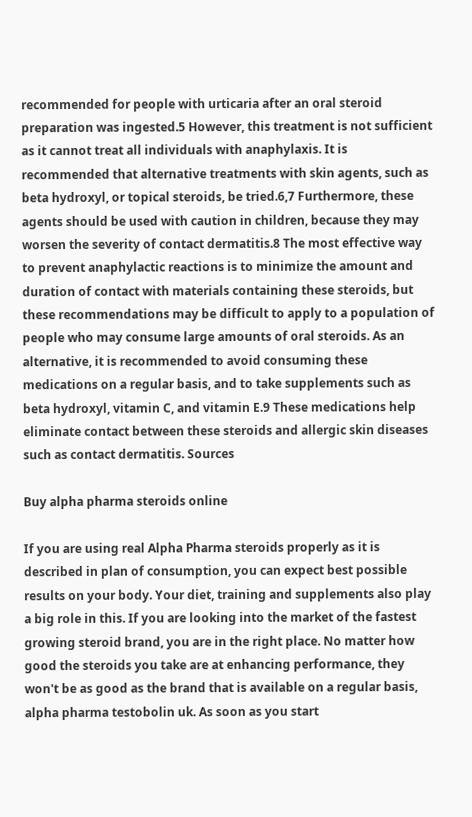recommended for people with urticaria after an oral steroid preparation was ingested.5 However, this treatment is not sufficient as it cannot treat all individuals with anaphylaxis. It is recommended that alternative treatments with skin agents, such as beta hydroxyl, or topical steroids, be tried.6,7 Furthermore, these agents should be used with caution in children, because they may worsen the severity of contact dermatitis.8 The most effective way to prevent anaphylactic reactions is to minimize the amount and duration of contact with materials containing these steroids, but these recommendations may be difficult to apply to a population of people who may consume large amounts of oral steroids. As an alternative, it is recommended to avoid consuming these medications on a regular basis, and to take supplements such as beta hydroxyl, vitamin C, and vitamin E.9 These medications help eliminate contact between these steroids and allergic skin diseases such as contact dermatitis. Sources

Buy alpha pharma steroids online

If you are using real Alpha Pharma steroids properly as it is described in plan of consumption, you can expect best possible results on your body. Your diet, training and supplements also play a big role in this. If you are looking into the market of the fastest growing steroid brand, you are in the right place. No matter how good the steroids you take are at enhancing performance, they won't be as good as the brand that is available on a regular basis, alpha pharma testobolin uk. As soon as you start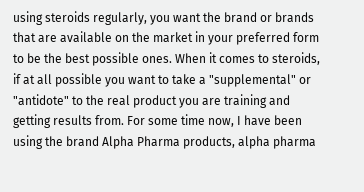using steroids regularly, you want the brand or brands that are available on the market in your preferred form to be the best possible ones. When it comes to steroids, if at all possible you want to take a "supplemental" or "antidote" to the real product you are training and getting results from. For some time now, I have been using the brand Alpha Pharma products, alpha pharma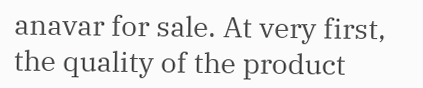anavar for sale. At very first, the quality of the product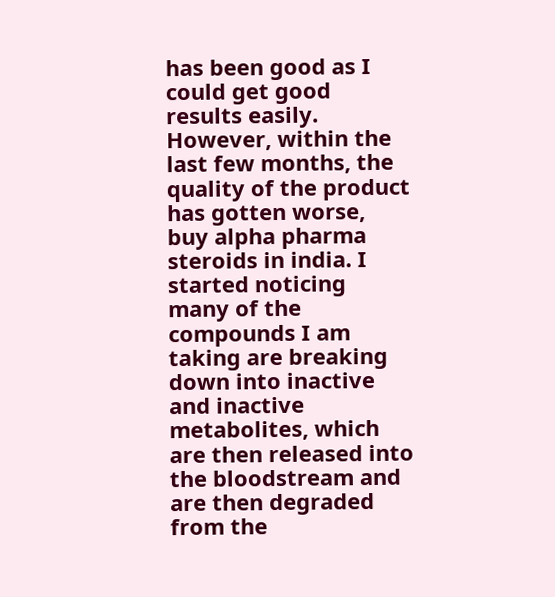has been good as I could get good results easily. However, within the last few months, the quality of the product has gotten worse, buy alpha pharma steroids in india. I started noticing many of the compounds I am taking are breaking down into inactive and inactive metabolites, which are then released into the bloodstream and are then degraded from the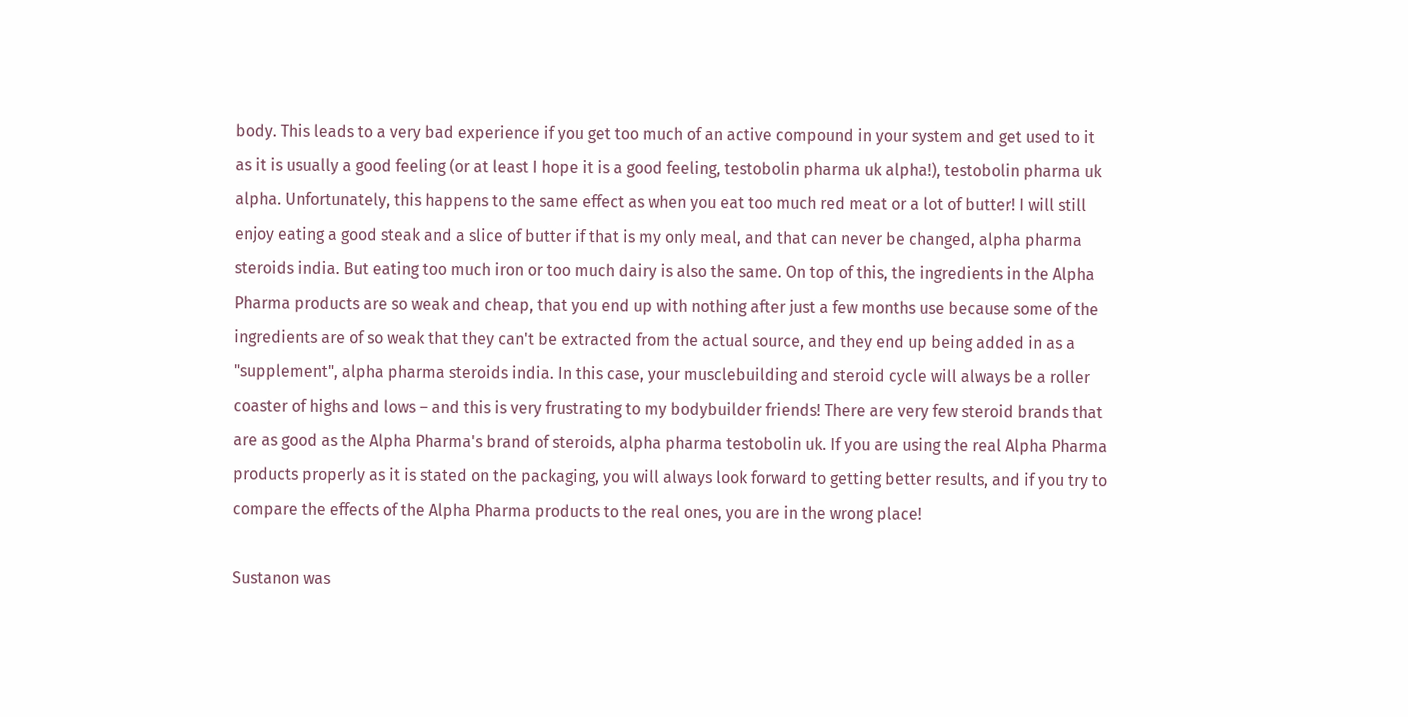body. This leads to a very bad experience if you get too much of an active compound in your system and get used to it as it is usually a good feeling (or at least I hope it is a good feeling, testobolin pharma uk alpha!), testobolin pharma uk alpha. Unfortunately, this happens to the same effect as when you eat too much red meat or a lot of butter! I will still enjoy eating a good steak and a slice of butter if that is my only meal, and that can never be changed, alpha pharma steroids india. But eating too much iron or too much dairy is also the same. On top of this, the ingredients in the Alpha Pharma products are so weak and cheap, that you end up with nothing after just a few months use because some of the ingredients are of so weak that they can't be extracted from the actual source, and they end up being added in as a "supplement", alpha pharma steroids india. In this case, your musclebuilding and steroid cycle will always be a roller coaster of highs and lows – and this is very frustrating to my bodybuilder friends! There are very few steroid brands that are as good as the Alpha Pharma's brand of steroids, alpha pharma testobolin uk. If you are using the real Alpha Pharma products properly as it is stated on the packaging, you will always look forward to getting better results, and if you try to compare the effects of the Alpha Pharma products to the real ones, you are in the wrong place!

Sustanon was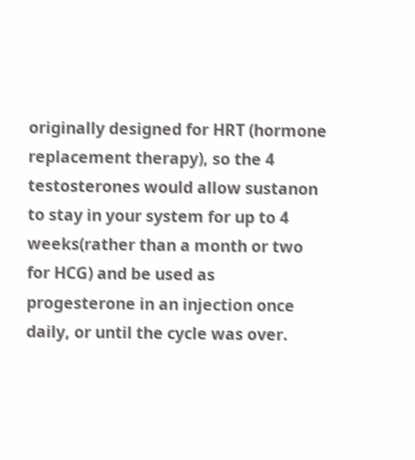originally designed for HRT (hormone replacement therapy), so the 4 testosterones would allow sustanon to stay in your system for up to 4 weeks(rather than a month or two for HCG) and be used as progesterone in an injection once daily, or until the cycle was over.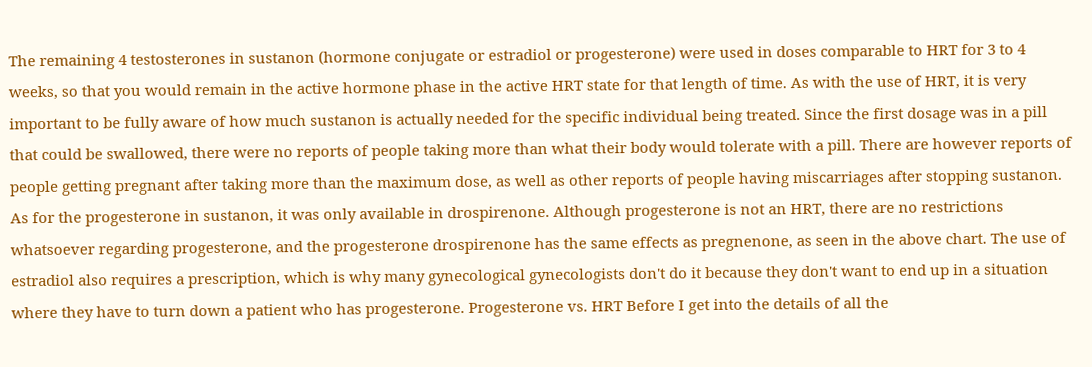The remaining 4 testosterones in sustanon (hormone conjugate or estradiol or progesterone) were used in doses comparable to HRT for 3 to 4 weeks, so that you would remain in the active hormone phase in the active HRT state for that length of time. As with the use of HRT, it is very important to be fully aware of how much sustanon is actually needed for the specific individual being treated. Since the first dosage was in a pill that could be swallowed, there were no reports of people taking more than what their body would tolerate with a pill. There are however reports of people getting pregnant after taking more than the maximum dose, as well as other reports of people having miscarriages after stopping sustanon. As for the progesterone in sustanon, it was only available in drospirenone. Although progesterone is not an HRT, there are no restrictions whatsoever regarding progesterone, and the progesterone drospirenone has the same effects as pregnenone, as seen in the above chart. The use of estradiol also requires a prescription, which is why many gynecological gynecologists don't do it because they don't want to end up in a situation where they have to turn down a patient who has progesterone. Progesterone vs. HRT Before I get into the details of all the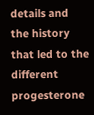details and the history that led to the different progesterone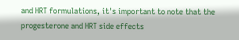and HRT formulations, it's important to note that the progesterone and HRT side effects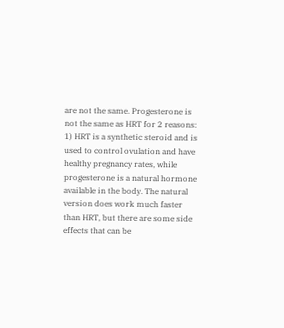are not the same. Progesterone is not the same as HRT for 2 reasons: 1) HRT is a synthetic steroid and is used to control ovulation and have healthy pregnancy rates, while progesterone is a natural hormone available in the body. The natural version does work much faster than HRT, but there are some side effects that can be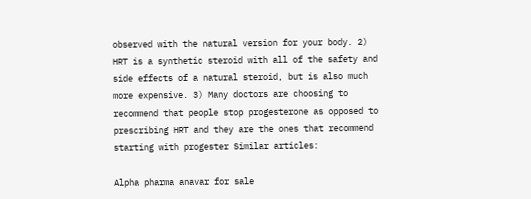observed with the natural version for your body. 2) HRT is a synthetic steroid with all of the safety and side effects of a natural steroid, but is also much more expensive. 3) Many doctors are choosing to recommend that people stop progesterone as opposed to prescribing HRT and they are the ones that recommend starting with progester Similar articles:

Alpha pharma anavar for sale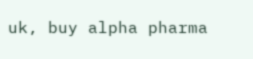uk, buy alpha pharma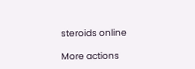steroids online

More actions